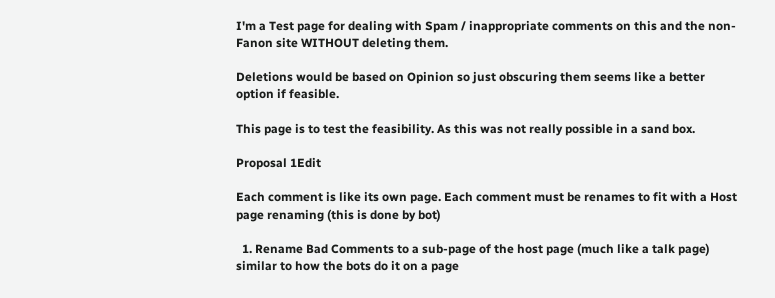I'm a Test page for dealing with Spam / inappropriate comments on this and the non-Fanon site WITHOUT deleting them.

Deletions would be based on Opinion so just obscuring them seems like a better option if feasible.

This page is to test the feasibility. As this was not really possible in a sand box.

Proposal 1Edit

Each comment is like its own page. Each comment must be renames to fit with a Host page renaming (this is done by bot)

  1. Rename Bad Comments to a sub-page of the host page (much like a talk page) similar to how the bots do it on a page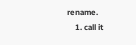rename.
    1. call it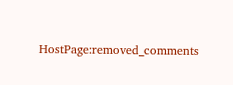HostPage:removed_comments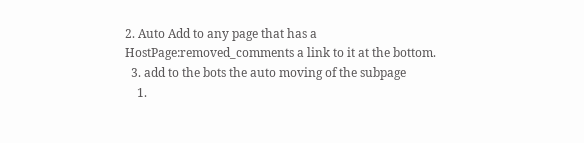2. Auto Add to any page that has a HostPage:removed_comments a link to it at the bottom.
  3. add to the bots the auto moving of the subpage
    1.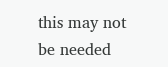this may not be needed